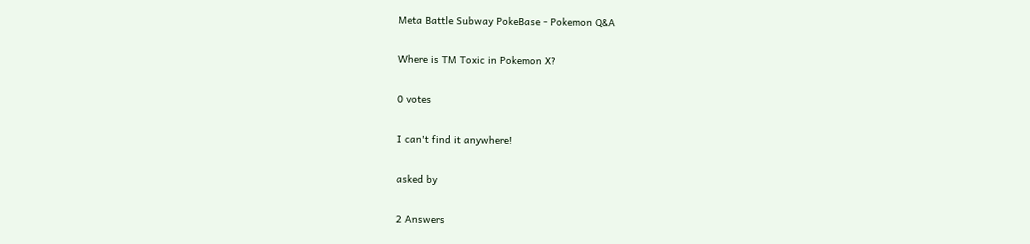Meta Battle Subway PokeBase - Pokemon Q&A

Where is TM Toxic in Pokemon X?

0 votes

I can't find it anywhere!

asked by

2 Answers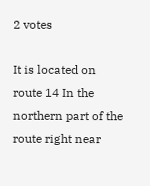2 votes

It is located on route 14 In the northern part of the route right near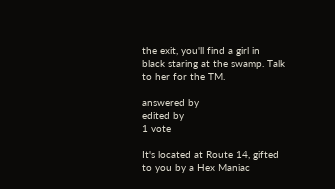the exit, you'll find a girl in black staring at the swamp. Talk to her for the TM.

answered by
edited by
1 vote

It's located at Route 14, gifted to you by a Hex Maniac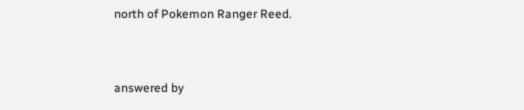north of Pokemon Ranger Reed.


answered by